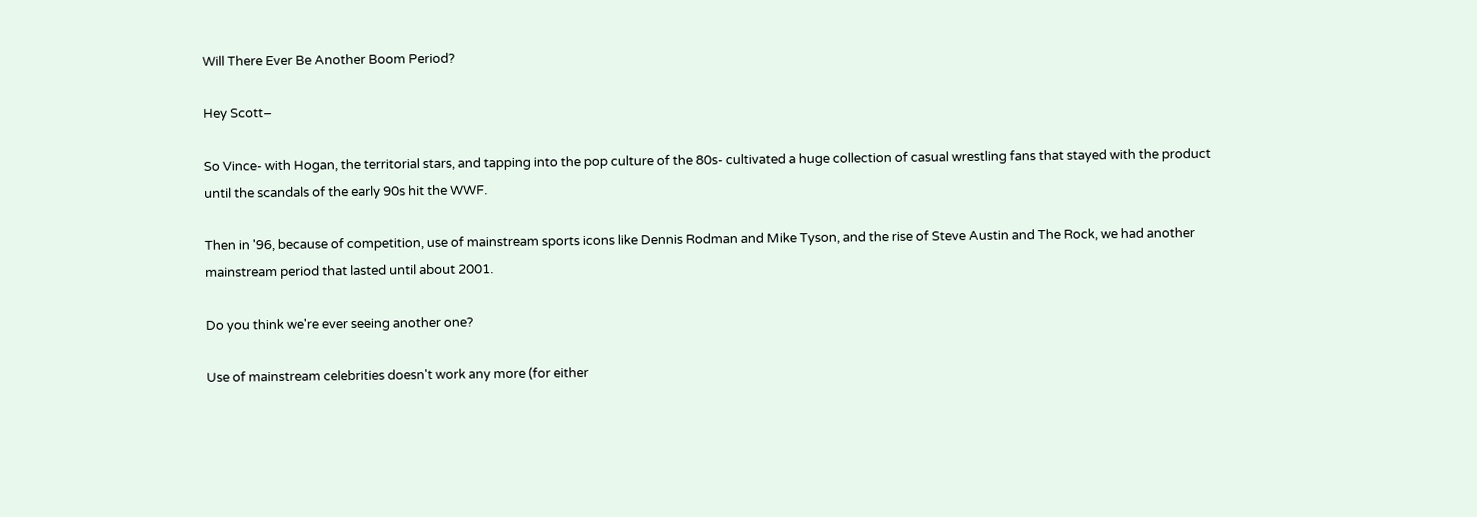Will There Ever Be Another Boom Period?

Hey Scott–

So Vince- with Hogan, the territorial stars, and tapping into the pop culture of the 80s- cultivated a huge collection of casual wrestling fans that stayed with the product until the scandals of the early 90s hit the WWF.

Then in '96, because of competition, use of mainstream sports icons like Dennis Rodman and Mike Tyson, and the rise of Steve Austin and The Rock, we had another mainstream period that lasted until about 2001.

Do you think we're ever seeing another one?

Use of mainstream celebrities doesn't work any more (for either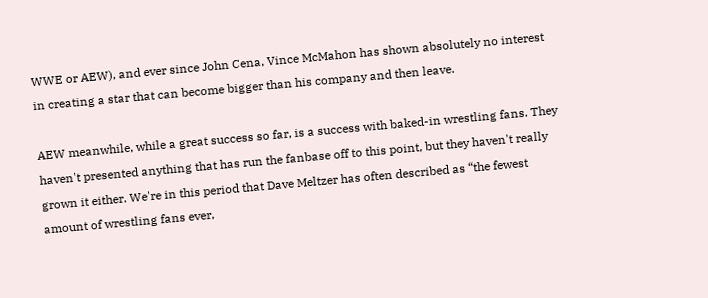WWE or AEW), and ever since John Cena, Vince McMahon has shown absolutely no interest in creating a star that can become bigger than his company and then leave.

AEW meanwhile, while a great success so far, is a success with baked-in wrestling fans. They haven't presented anything that has run the fanbase off to this point, but they haven't really grown it either. We're in this period that Dave Meltzer has often described as “the fewest amount of wrestling fans ever,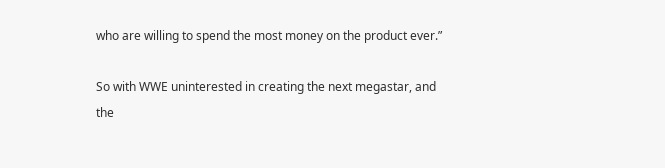who are willing to spend the most money on the product ever.”

So with WWE uninterested in creating the next megastar, and the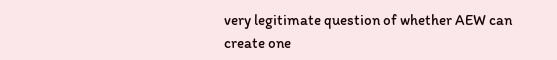very legitimate question of whether AEW can create one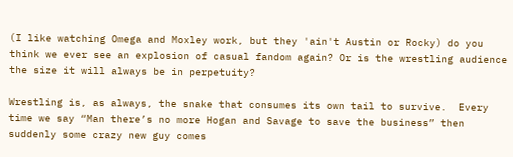(I like watching Omega and Moxley work, but they 'ain't Austin or Rocky) do you think we ever see an explosion of casual fandom again? Or is the wrestling audience the size it will always be in perpetuity?

Wrestling is, as always, the snake that consumes its own tail to survive.  Every time we say “Man there’s no more Hogan and Savage to save the business” then suddenly some crazy new guy comes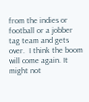from the indies or football or a jobber tag team and gets over.  I think the boom will come again. It might not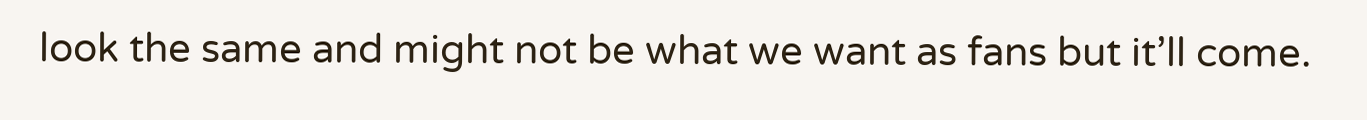look the same and might not be what we want as fans but it’ll come.